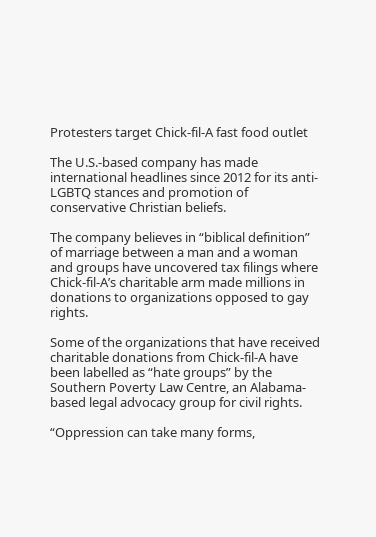Protesters target Chick-fil-A fast food outlet

The U.S.-based company has made international headlines since 2012 for its anti-LGBTQ stances and promotion of conservative Christian beliefs.

The company believes in “biblical definition” of marriage between a man and a woman and groups have uncovered tax filings where Chick-fil-A’s charitable arm made millions in donations to organizations opposed to gay rights.

Some of the organizations that have received charitable donations from Chick-fil-A have been labelled as “hate groups” by the Southern Poverty Law Centre, an Alabama-based legal advocacy group for civil rights.

“Oppression can take many forms,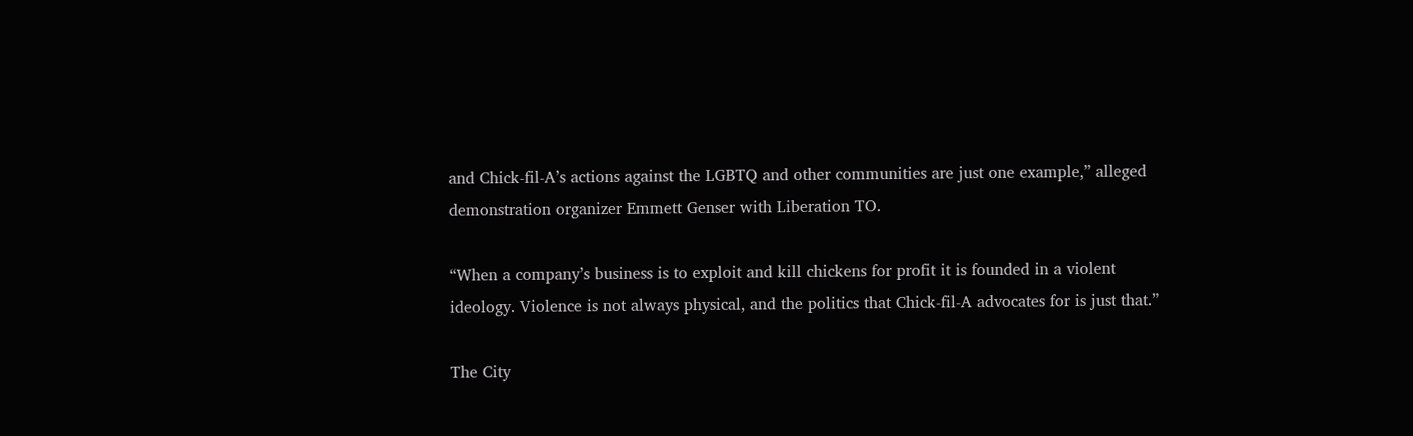and Chick-fil-A’s actions against the LGBTQ and other communities are just one example,” alleged demonstration organizer Emmett Genser with Liberation TO.

“When a company’s business is to exploit and kill chickens for profit it is founded in a violent ideology. Violence is not always physical, and the politics that Chick-fil-A advocates for is just that.”

The City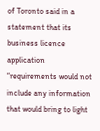of Toronto said in a statement that its business licence application “requirements would not include any information that would bring to light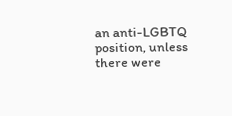an anti-LGBTQ position, unless there were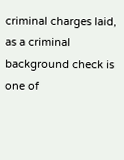criminal charges laid, as a criminal background check is one of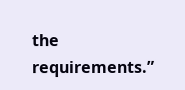the requirements.”